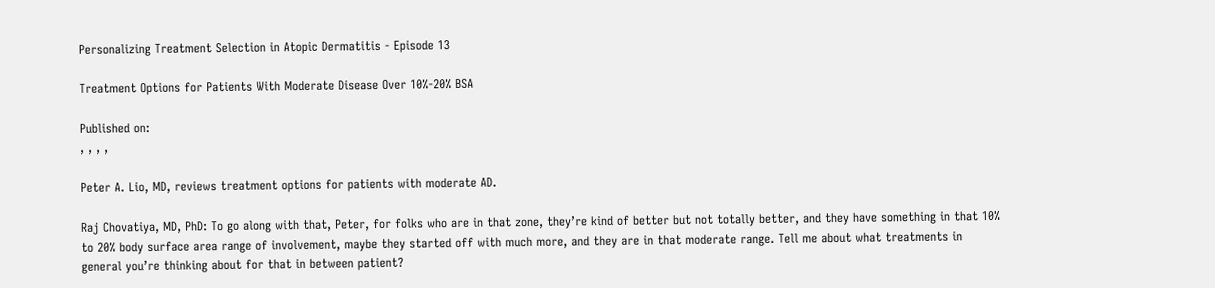Personalizing Treatment Selection in Atopic Dermatitis - Episode 13

Treatment Options for Patients With Moderate Disease Over 10%-20% BSA

Published on:
, , , ,

Peter A. Lio, MD, reviews treatment options for patients with moderate AD.

Raj Chovatiya, MD, PhD: To go along with that, Peter, for folks who are in that zone, they’re kind of better but not totally better, and they have something in that 10% to 20% body surface area range of involvement, maybe they started off with much more, and they are in that moderate range. Tell me about what treatments in general you’re thinking about for that in between patient?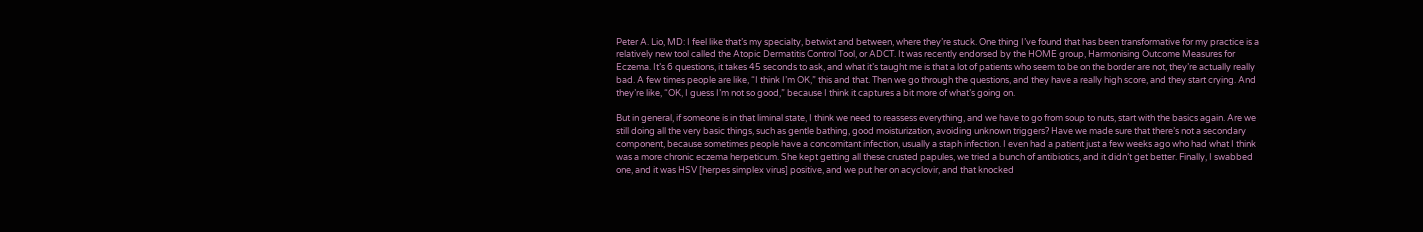Peter A. Lio, MD: I feel like that’s my specialty, betwixt and between, where they’re stuck. One thing I’ve found that has been transformative for my practice is a relatively new tool called the Atopic Dermatitis Control Tool, or ADCT. It was recently endorsed by the HOME group, Harmonising Outcome Measures for Eczema. It’s 6 questions, it takes 45 seconds to ask, and what it’s taught me is that a lot of patients who seem to be on the border are not, they’re actually really bad. A few times people are like, “I think I’m OK,” this and that. Then we go through the questions, and they have a really high score, and they start crying. And they’re like, “OK, I guess I’m not so good,” because I think it captures a bit more of what’s going on.

But in general, if someone is in that liminal state, I think we need to reassess everything, and we have to go from soup to nuts, start with the basics again. Are we still doing all the very basic things, such as gentle bathing, good moisturization, avoiding unknown triggers? Have we made sure that there’s not a secondary component, because sometimes people have a concomitant infection, usually a staph infection. I even had a patient just a few weeks ago who had what I think was a more chronic eczema herpeticum. She kept getting all these crusted papules, we tried a bunch of antibiotics, and it didn’t get better. Finally, I swabbed one, and it was HSV [herpes simplex virus] positive, and we put her on acyclovir, and that knocked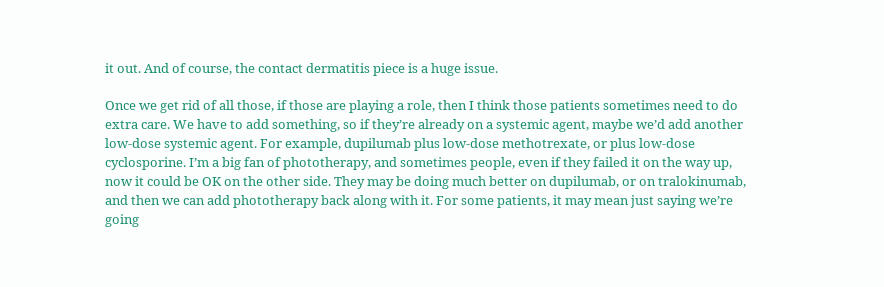it out. And of course, the contact dermatitis piece is a huge issue.

Once we get rid of all those, if those are playing a role, then I think those patients sometimes need to do extra care. We have to add something, so if they’re already on a systemic agent, maybe we’d add another low-dose systemic agent. For example, dupilumab plus low-dose methotrexate, or plus low-dose cyclosporine. I’m a big fan of phototherapy, and sometimes people, even if they failed it on the way up, now it could be OK on the other side. They may be doing much better on dupilumab, or on tralokinumab, and then we can add phototherapy back along with it. For some patients, it may mean just saying we’re going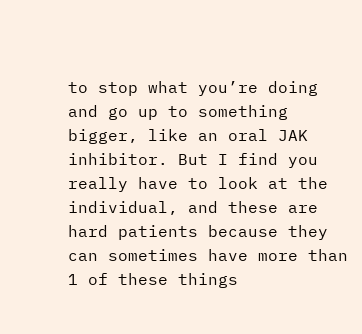to stop what you’re doing and go up to something bigger, like an oral JAK inhibitor. But I find you really have to look at the individual, and these are hard patients because they can sometimes have more than 1 of these things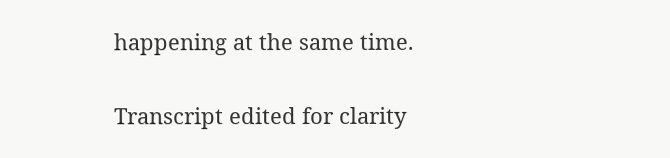happening at the same time.

Transcript edited for clarity